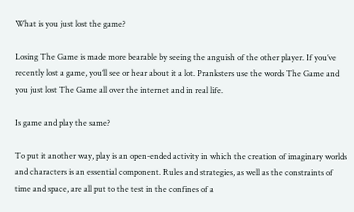What is you just lost the game?

Losing The Game is made more bearable by seeing the anguish of the other player. If you’ve recently lost a game, you’ll see or hear about it a lot. Pranksters use the words The Game and you just lost The Game all over the internet and in real life.

Is game and play the same?

To put it another way, play is an open-ended activity in which the creation of imaginary worlds and characters is an essential component. Rules and strategies, as well as the constraints of time and space, are all put to the test in the confines of a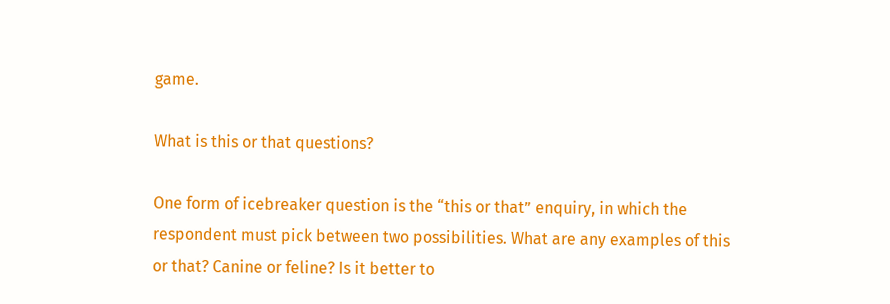game.

What is this or that questions?

One form of icebreaker question is the “this or that” enquiry, in which the respondent must pick between two possibilities. What are any examples of this or that? Canine or feline? Is it better to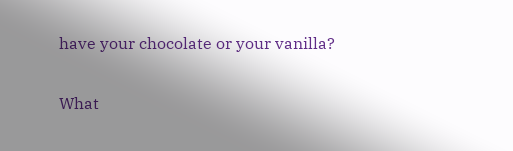have your chocolate or your vanilla?

What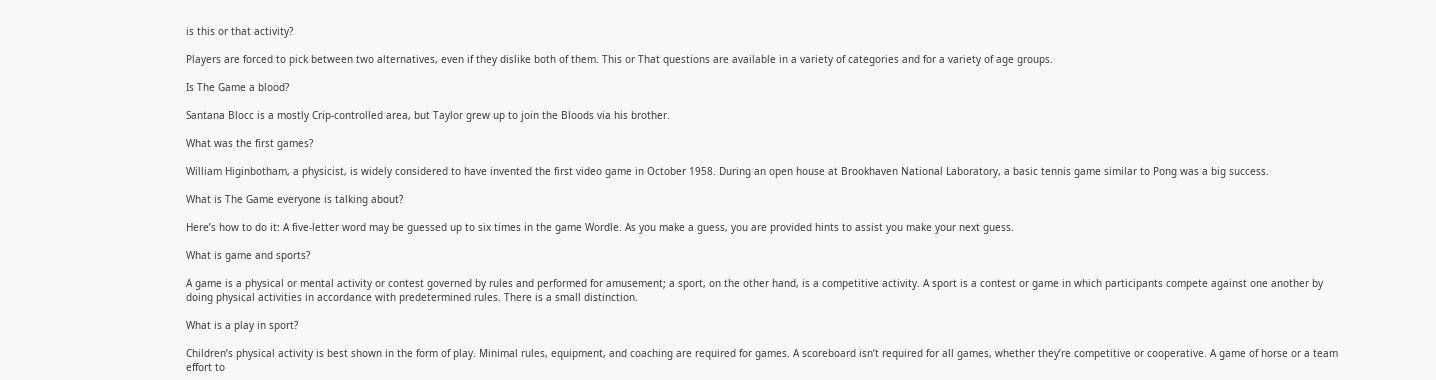is this or that activity?

Players are forced to pick between two alternatives, even if they dislike both of them. This or That questions are available in a variety of categories and for a variety of age groups.

Is The Game a blood?

Santana Blocc is a mostly Crip-controlled area, but Taylor grew up to join the Bloods via his brother.

What was the first games?

William Higinbotham, a physicist, is widely considered to have invented the first video game in October 1958. During an open house at Brookhaven National Laboratory, a basic tennis game similar to Pong was a big success.

What is The Game everyone is talking about?

Here’s how to do it: A five-letter word may be guessed up to six times in the game Wordle. As you make a guess, you are provided hints to assist you make your next guess.

What is game and sports?

A game is a physical or mental activity or contest governed by rules and performed for amusement; a sport, on the other hand, is a competitive activity. A sport is a contest or game in which participants compete against one another by doing physical activities in accordance with predetermined rules. There is a small distinction.

What is a play in sport?

Children’s physical activity is best shown in the form of play. Minimal rules, equipment, and coaching are required for games. A scoreboard isn’t required for all games, whether they’re competitive or cooperative. A game of horse or a team effort to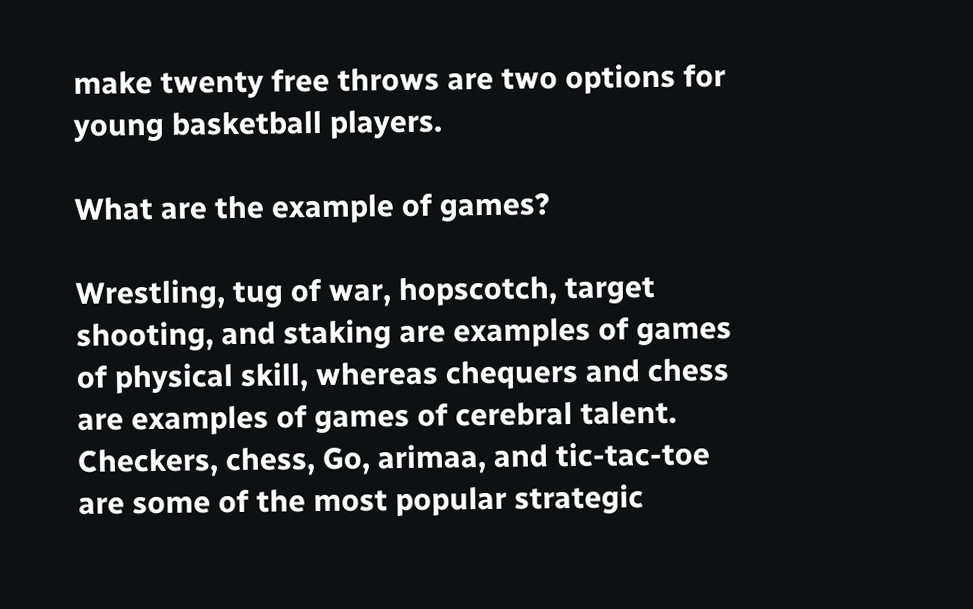make twenty free throws are two options for young basketball players.

What are the example of games?

Wrestling, tug of war, hopscotch, target shooting, and staking are examples of games of physical skill, whereas chequers and chess are examples of games of cerebral talent. Checkers, chess, Go, arimaa, and tic-tac-toe are some of the most popular strategic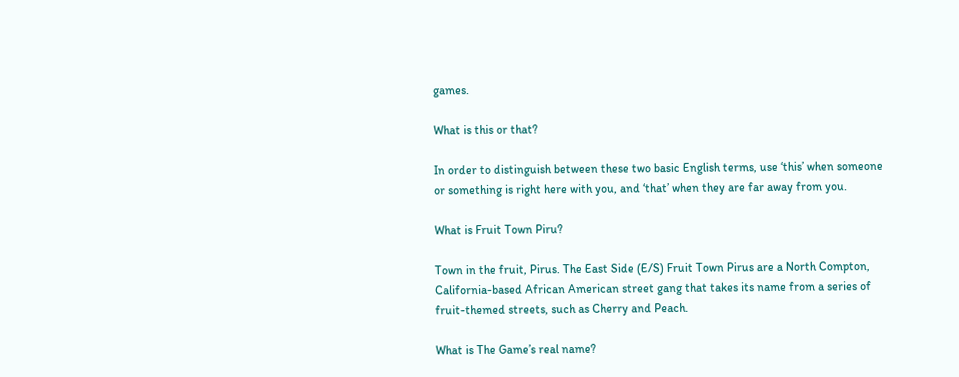games.

What is this or that?

In order to distinguish between these two basic English terms, use ‘this’ when someone or something is right here with you, and ‘that’ when they are far away from you.

What is Fruit Town Piru?

Town in the fruit, Pirus. The East Side (E/S) Fruit Town Pirus are a North Compton, California-based African American street gang that takes its name from a series of fruit-themed streets, such as Cherry and Peach.

What is The Game’s real name?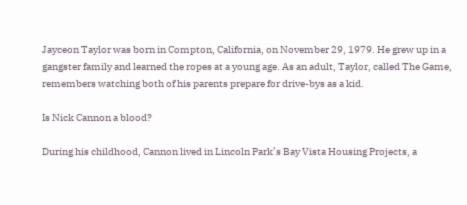Jayceon Taylor was born in Compton, California, on November 29, 1979. He grew up in a gangster family and learned the ropes at a young age. As an adult, Taylor, called The Game, remembers watching both of his parents prepare for drive-bys as a kid.

Is Nick Cannon a blood?

During his childhood, Cannon lived in Lincoln Park’s Bay Vista Housing Projects, a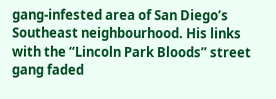gang-infested area of San Diego’s Southeast neighbourhood. His links with the “Lincoln Park Bloods” street gang faded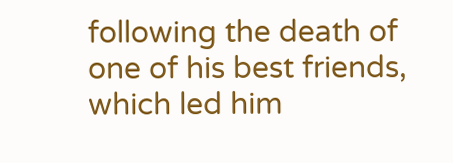following the death of one of his best friends, which led him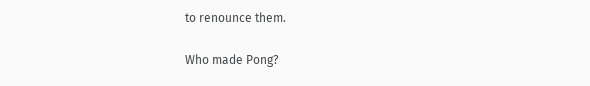to renounce them.

Who made Pong?